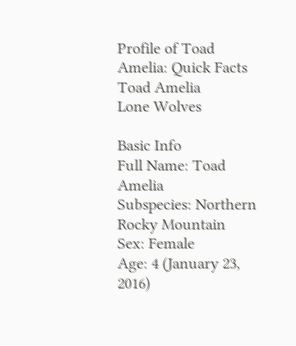Profile of Toad Amelia: Quick Facts
Toad Amelia
Lone Wolves

Basic Info
Full Name: Toad Amelia
Subspecies: Northern Rocky Mountain
Sex: Female
Age: 4 (January 23, 2016)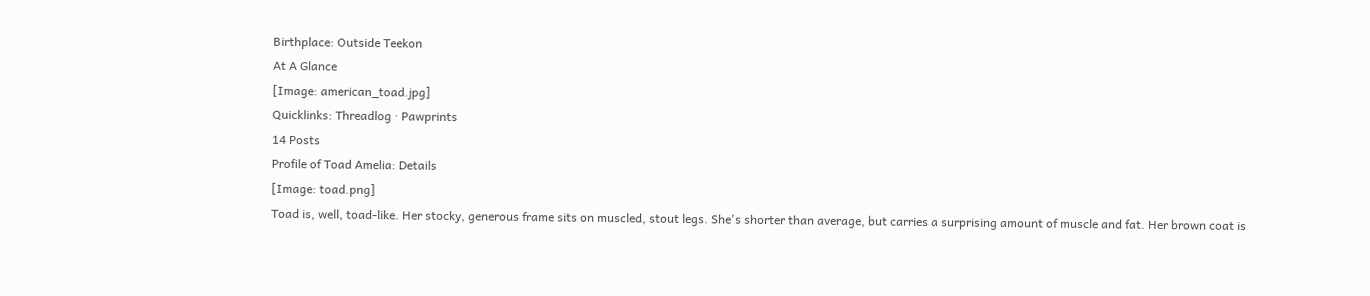Birthplace: Outside Teekon
At A Glance
[Image: american_toad.jpg]
Quicklinks: Threadlog · Pawprints
14 Posts
Profile of Toad Amelia: Details
[Image: toad.png]
Toad is, well, toad-like. Her stocky, generous frame sits on muscled, stout legs. She's shorter than average, but carries a surprising amount of muscle and fat. Her brown coat is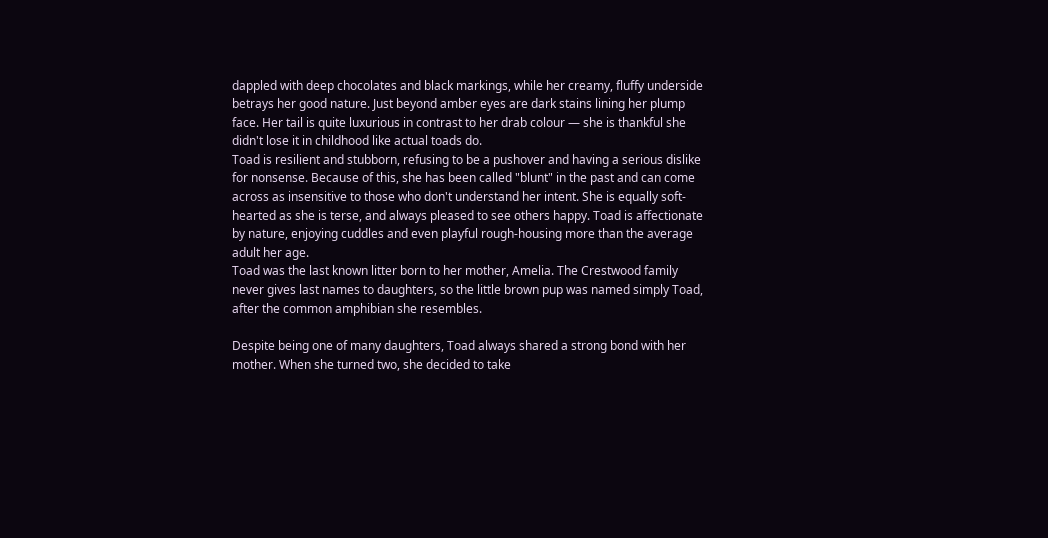dappled with deep chocolates and black markings, while her creamy, fluffy underside betrays her good nature. Just beyond amber eyes are dark stains lining her plump face. Her tail is quite luxurious in contrast to her drab colour — she is thankful she didn't lose it in childhood like actual toads do.
Toad is resilient and stubborn, refusing to be a pushover and having a serious dislike for nonsense. Because of this, she has been called "blunt" in the past and can come across as insensitive to those who don't understand her intent. She is equally soft-hearted as she is terse, and always pleased to see others happy. Toad is affectionate by nature, enjoying cuddles and even playful rough-housing more than the average adult her age.
Toad was the last known litter born to her mother, Amelia. The Crestwood family never gives last names to daughters, so the little brown pup was named simply Toad, after the common amphibian she resembles.

Despite being one of many daughters, Toad always shared a strong bond with her mother. When she turned two, she decided to take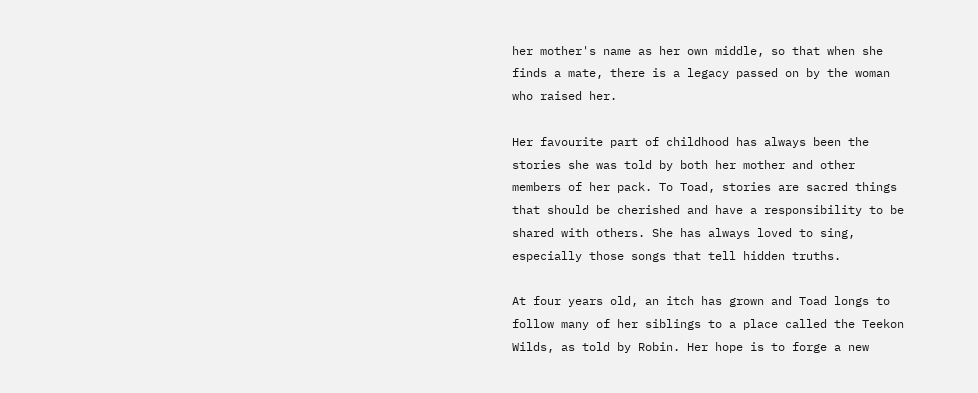her mother's name as her own middle, so that when she finds a mate, there is a legacy passed on by the woman who raised her.

Her favourite part of childhood has always been the stories she was told by both her mother and other members of her pack. To Toad, stories are sacred things that should be cherished and have a responsibility to be shared with others. She has always loved to sing, especially those songs that tell hidden truths.

At four years old, an itch has grown and Toad longs to follow many of her siblings to a place called the Teekon Wilds, as told by Robin. Her hope is to forge a new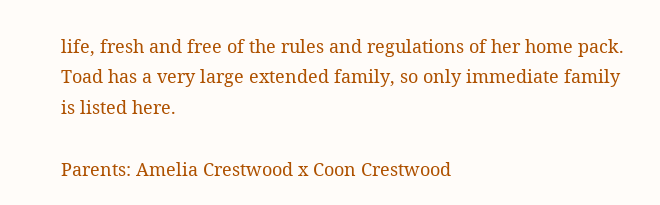life, fresh and free of the rules and regulations of her home pack.
Toad has a very large extended family, so only immediate family is listed here.

Parents: Amelia Crestwood x Coon Crestwood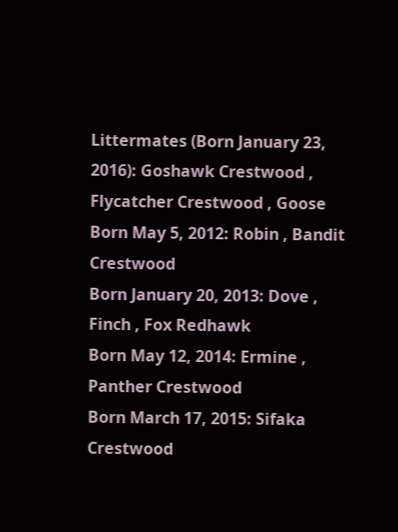Littermates (Born January 23, 2016): Goshawk Crestwood , Flycatcher Crestwood , Goose
Born May 5, 2012: Robin , Bandit Crestwood
Born January 20, 2013: Dove , Finch , Fox Redhawk
Born May 12, 2014: Ermine , Panther Crestwood
Born March 17, 2015: Sifaka Crestwood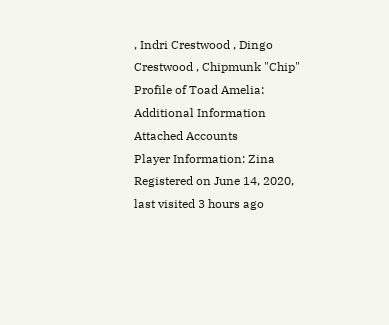, Indri Crestwood , Dingo Crestwood , Chipmunk "Chip"
Profile of Toad Amelia: Additional Information
Attached Accounts
Player Information: Zina
Registered on June 14, 2020, last visited 3 hours ago